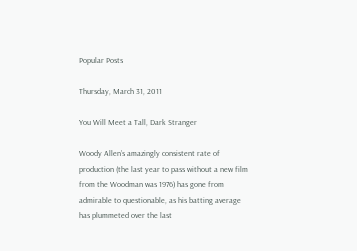Popular Posts

Thursday, March 31, 2011

You Will Meet a Tall, Dark Stranger

Woody Allen’s amazingly consistent rate of production (the last year to pass without a new film from the Woodman was 1976) has gone from admirable to questionable, as his batting average has plummeted over the last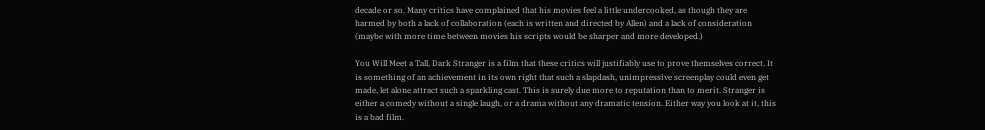decade or so. Many critics have complained that his movies feel a little undercooked, as though they are harmed by both a lack of collaboration (each is written and directed by Allen) and a lack of consideration (maybe with more time between movies his scripts would be sharper and more developed.)

You Will Meet a Tall, Dark Stranger is a film that these critics will justifiably use to prove themselves correct. It is something of an achievement in its own right that such a slapdash, unimpressive screenplay could even get made, let alone attract such a sparkling cast. This is surely due more to reputation than to merit. Stranger is either a comedy without a single laugh, or a drama without any dramatic tension. Either way you look at it, this is a bad film.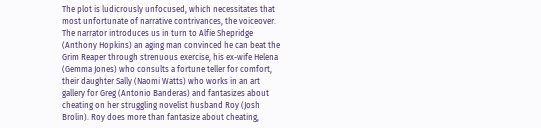The plot is ludicrously unfocused, which necessitates that most unfortunate of narrative contrivances, the voiceover. The narrator introduces us in turn to Alfie Shepridge (Anthony Hopkins) an aging man convinced he can beat the Grim Reaper through strenuous exercise, his ex-wife Helena (Gemma Jones) who consults a fortune teller for comfort, their daughter Sally (Naomi Watts) who works in an art gallery for Greg (Antonio Banderas) and fantasizes about cheating on her struggling novelist husband Roy (Josh Brolin). Roy does more than fantasize about cheating,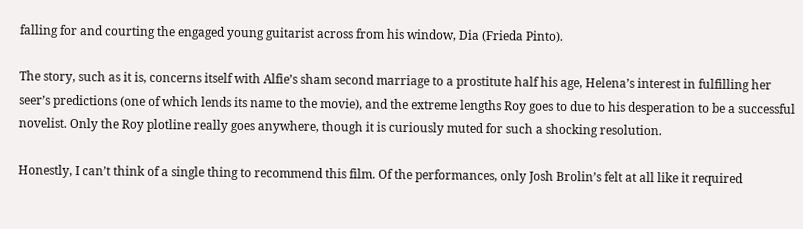falling for and courting the engaged young guitarist across from his window, Dia (Frieda Pinto).

The story, such as it is, concerns itself with Alfie’s sham second marriage to a prostitute half his age, Helena’s interest in fulfilling her seer’s predictions (one of which lends its name to the movie), and the extreme lengths Roy goes to due to his desperation to be a successful novelist. Only the Roy plotline really goes anywhere, though it is curiously muted for such a shocking resolution.

Honestly, I can’t think of a single thing to recommend this film. Of the performances, only Josh Brolin’s felt at all like it required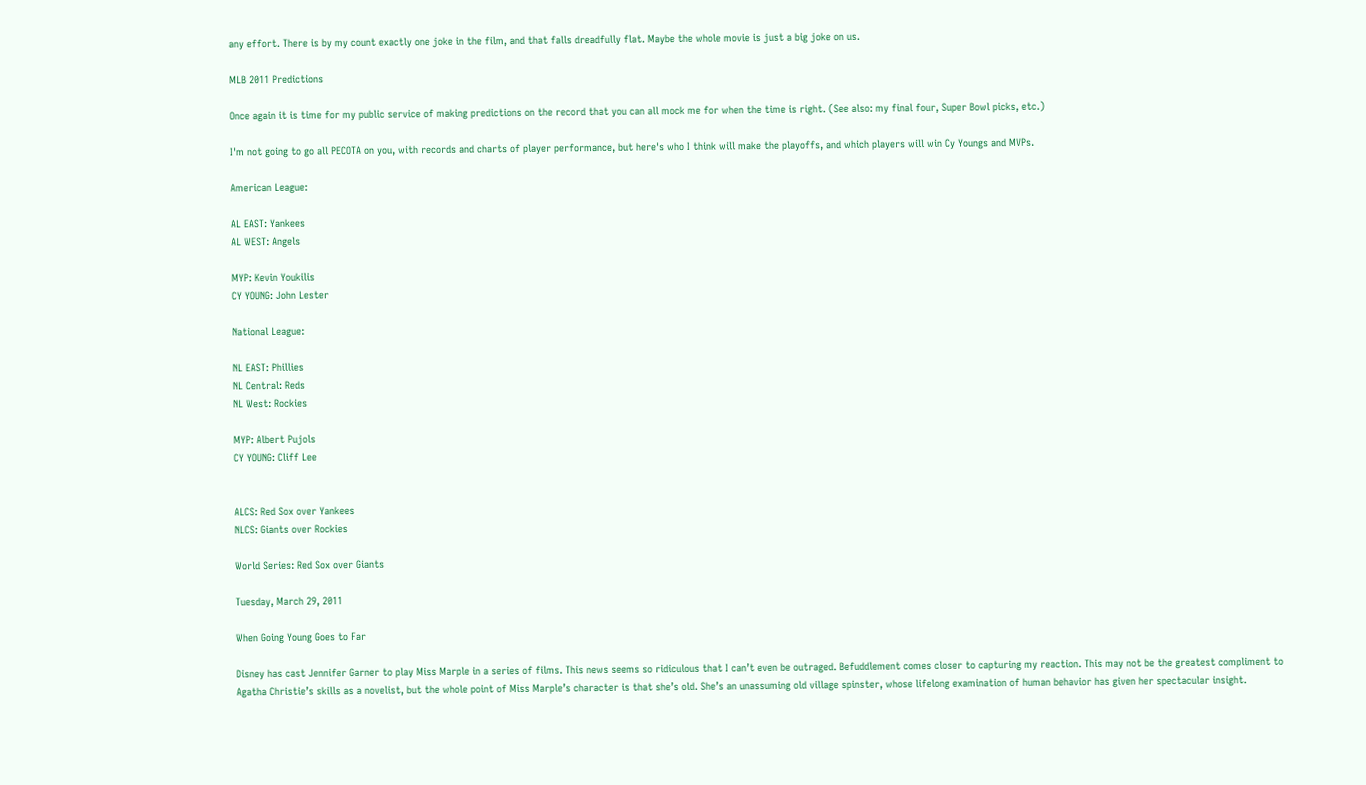any effort. There is by my count exactly one joke in the film, and that falls dreadfully flat. Maybe the whole movie is just a big joke on us.

MLB 2011 Predictions

Once again it is time for my public service of making predictions on the record that you can all mock me for when the time is right. (See also: my final four, Super Bowl picks, etc.)

I'm not going to go all PECOTA on you, with records and charts of player performance, but here's who I think will make the playoffs, and which players will win Cy Youngs and MVPs.

American League:

AL EAST: Yankees
AL WEST: Angels

MYP: Kevin Youkilis
CY YOUNG: John Lester

National League:

NL EAST: Phillies
NL Central: Reds
NL West: Rockies

MYP: Albert Pujols
CY YOUNG: Cliff Lee


ALCS: Red Sox over Yankees
NLCS: Giants over Rockies

World Series: Red Sox over Giants

Tuesday, March 29, 2011

When Going Young Goes to Far

Disney has cast Jennifer Garner to play Miss Marple in a series of films. This news seems so ridiculous that I can’t even be outraged. Befuddlement comes closer to capturing my reaction. This may not be the greatest compliment to Agatha Christie’s skills as a novelist, but the whole point of Miss Marple’s character is that she’s old. She’s an unassuming old village spinster, whose lifelong examination of human behavior has given her spectacular insight.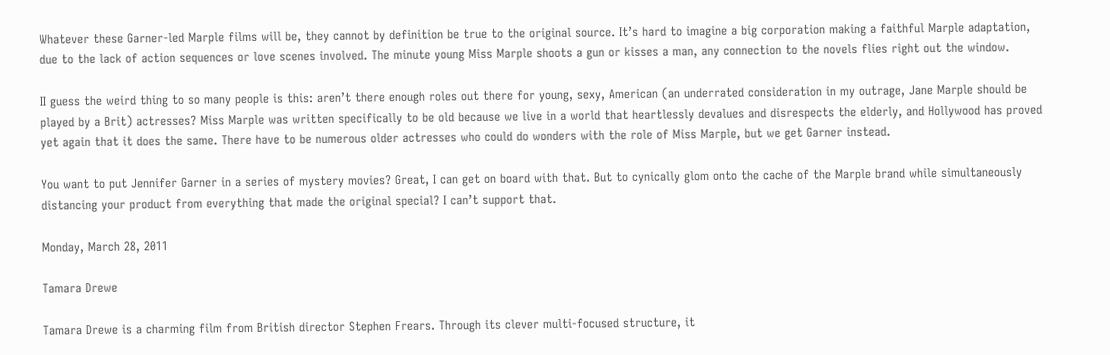Whatever these Garner-led Marple films will be, they cannot by definition be true to the original source. It’s hard to imagine a big corporation making a faithful Marple adaptation, due to the lack of action sequences or love scenes involved. The minute young Miss Marple shoots a gun or kisses a man, any connection to the novels flies right out the window.

II guess the weird thing to so many people is this: aren’t there enough roles out there for young, sexy, American (an underrated consideration in my outrage, Jane Marple should be played by a Brit) actresses? Miss Marple was written specifically to be old because we live in a world that heartlessly devalues and disrespects the elderly, and Hollywood has proved yet again that it does the same. There have to be numerous older actresses who could do wonders with the role of Miss Marple, but we get Garner instead.

You want to put Jennifer Garner in a series of mystery movies? Great, I can get on board with that. But to cynically glom onto the cache of the Marple brand while simultaneously distancing your product from everything that made the original special? I can’t support that.

Monday, March 28, 2011

Tamara Drewe

Tamara Drewe is a charming film from British director Stephen Frears. Through its clever multi-focused structure, it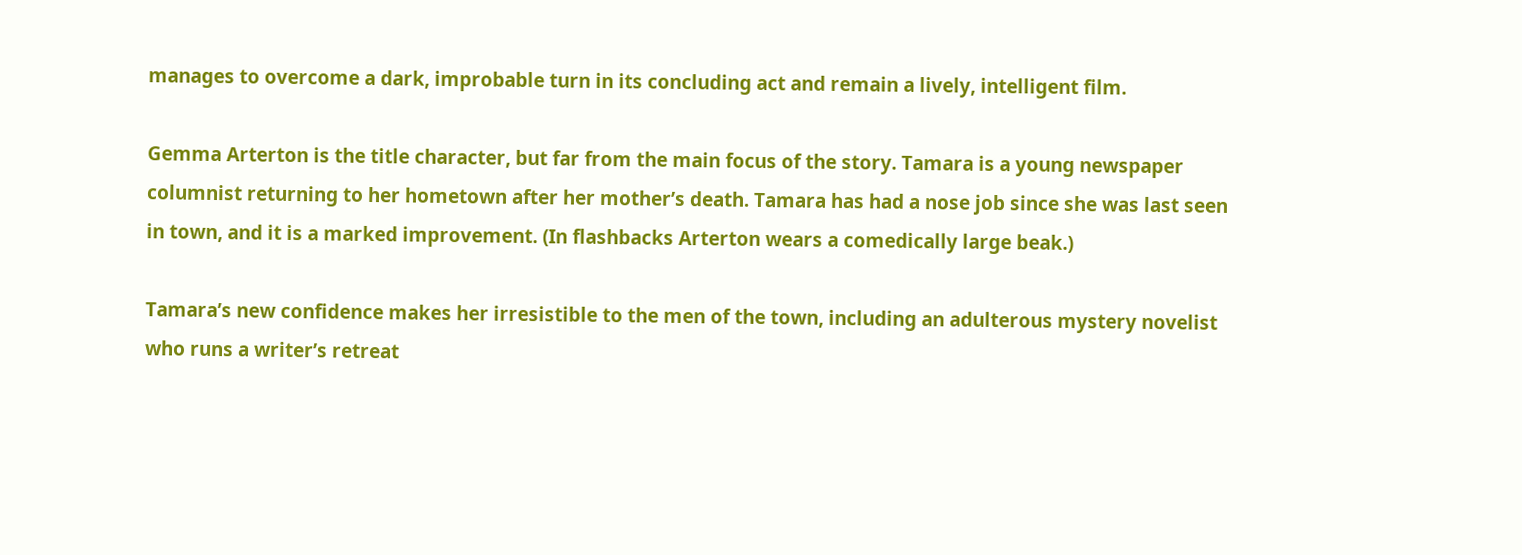manages to overcome a dark, improbable turn in its concluding act and remain a lively, intelligent film.

Gemma Arterton is the title character, but far from the main focus of the story. Tamara is a young newspaper columnist returning to her hometown after her mother’s death. Tamara has had a nose job since she was last seen in town, and it is a marked improvement. (In flashbacks Arterton wears a comedically large beak.)

Tamara’s new confidence makes her irresistible to the men of the town, including an adulterous mystery novelist who runs a writer’s retreat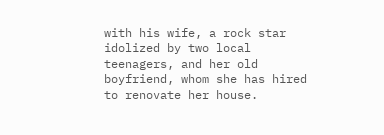with his wife, a rock star idolized by two local teenagers, and her old boyfriend, whom she has hired to renovate her house.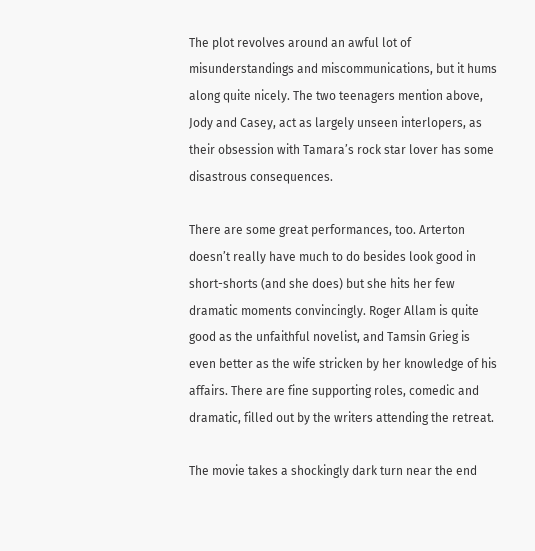The plot revolves around an awful lot of misunderstandings and miscommunications, but it hums along quite nicely. The two teenagers mention above, Jody and Casey, act as largely unseen interlopers, as their obsession with Tamara’s rock star lover has some disastrous consequences.

There are some great performances, too. Arterton doesn’t really have much to do besides look good in short-shorts (and she does) but she hits her few dramatic moments convincingly. Roger Allam is quite good as the unfaithful novelist, and Tamsin Grieg is even better as the wife stricken by her knowledge of his affairs. There are fine supporting roles, comedic and dramatic, filled out by the writers attending the retreat.

The movie takes a shockingly dark turn near the end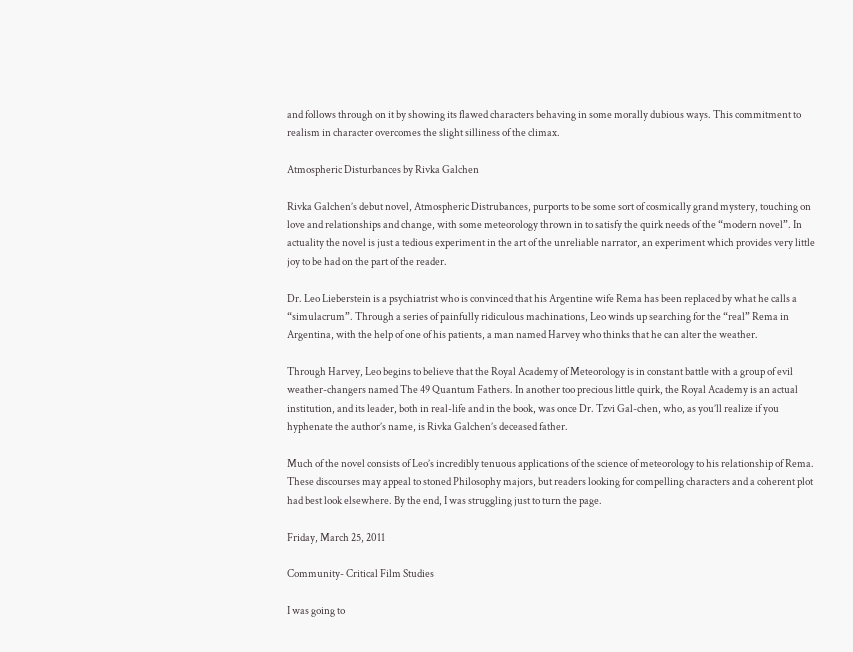and follows through on it by showing its flawed characters behaving in some morally dubious ways. This commitment to realism in character overcomes the slight silliness of the climax.

Atmospheric Disturbances by Rivka Galchen

Rivka Galchen’s debut novel, Atmospheric Distrubances, purports to be some sort of cosmically grand mystery, touching on love and relationships and change, with some meteorology thrown in to satisfy the quirk needs of the “modern novel”. In actuality the novel is just a tedious experiment in the art of the unreliable narrator, an experiment which provides very little joy to be had on the part of the reader.

Dr. Leo Lieberstein is a psychiatrist who is convinced that his Argentine wife Rema has been replaced by what he calls a “simulacrum”. Through a series of painfully ridiculous machinations, Leo winds up searching for the “real” Rema in Argentina, with the help of one of his patients, a man named Harvey who thinks that he can alter the weather.

Through Harvey, Leo begins to believe that the Royal Academy of Meteorology is in constant battle with a group of evil weather-changers named The 49 Quantum Fathers. In another too precious little quirk, the Royal Academy is an actual institution, and its leader, both in real-life and in the book, was once Dr. Tzvi Gal-chen, who, as you’ll realize if you hyphenate the author’s name, is Rivka Galchen’s deceased father.

Much of the novel consists of Leo’s incredibly tenuous applications of the science of meteorology to his relationship of Rema. These discourses may appeal to stoned Philosophy majors, but readers looking for compelling characters and a coherent plot had best look elsewhere. By the end, I was struggling just to turn the page.

Friday, March 25, 2011

Community- Critical Film Studies

I was going to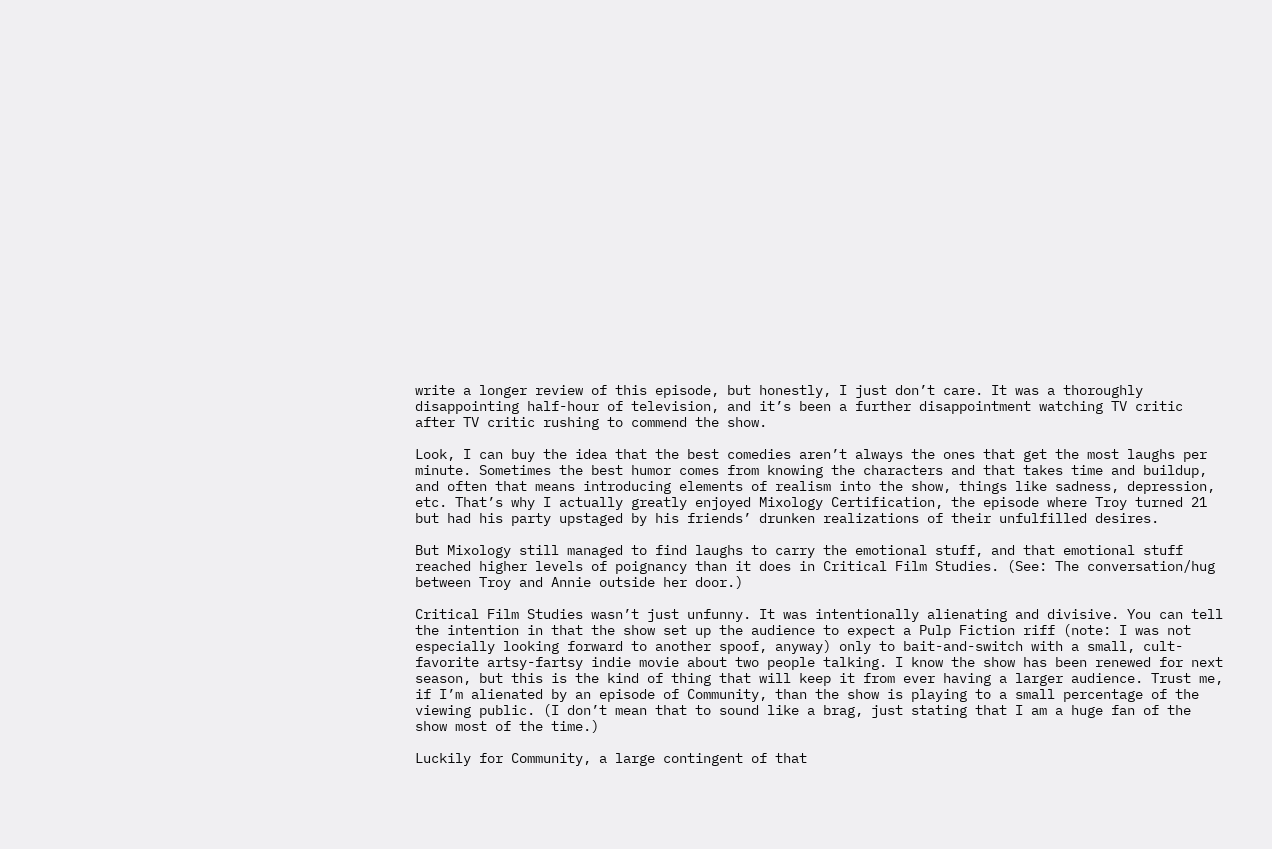write a longer review of this episode, but honestly, I just don’t care. It was a thoroughly disappointing half-hour of television, and it’s been a further disappointment watching TV critic after TV critic rushing to commend the show.

Look, I can buy the idea that the best comedies aren’t always the ones that get the most laughs per minute. Sometimes the best humor comes from knowing the characters and that takes time and buildup, and often that means introducing elements of realism into the show, things like sadness, depression, etc. That’s why I actually greatly enjoyed Mixology Certification, the episode where Troy turned 21 but had his party upstaged by his friends’ drunken realizations of their unfulfilled desires.

But Mixology still managed to find laughs to carry the emotional stuff, and that emotional stuff reached higher levels of poignancy than it does in Critical Film Studies. (See: The conversation/hug between Troy and Annie outside her door.)

Critical Film Studies wasn’t just unfunny. It was intentionally alienating and divisive. You can tell the intention in that the show set up the audience to expect a Pulp Fiction riff (note: I was not especially looking forward to another spoof, anyway) only to bait-and-switch with a small, cult-favorite artsy-fartsy indie movie about two people talking. I know the show has been renewed for next season, but this is the kind of thing that will keep it from ever having a larger audience. Trust me, if I’m alienated by an episode of Community, than the show is playing to a small percentage of the viewing public. (I don’t mean that to sound like a brag, just stating that I am a huge fan of the show most of the time.)

Luckily for Community, a large contingent of that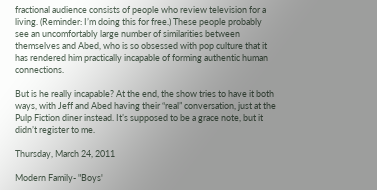fractional audience consists of people who review television for a living. (Reminder: I’m doing this for free.) These people probably see an uncomfortably large number of similarities between themselves and Abed, who is so obsessed with pop culture that it has rendered him practically incapable of forming authentic human connections.

But is he really incapable? At the end, the show tries to have it both ways, with Jeff and Abed having their “real” conversation, just at the Pulp Fiction diner instead. It’s supposed to be a grace note, but it didn’t register to me.

Thursday, March 24, 2011

Modern Family- "Boys'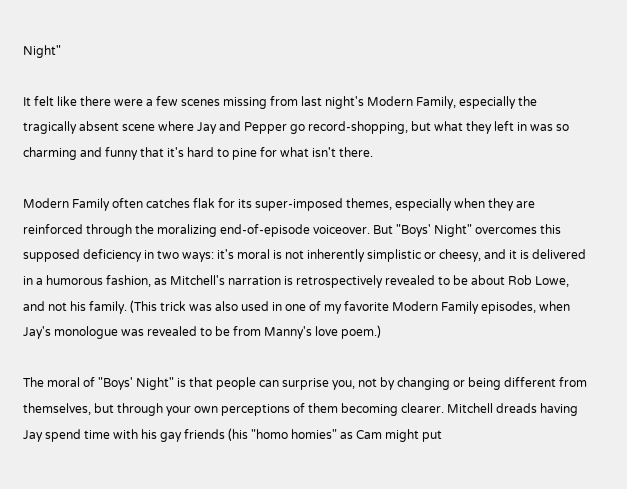Night"

It felt like there were a few scenes missing from last night's Modern Family, especially the tragically absent scene where Jay and Pepper go record-shopping, but what they left in was so charming and funny that it's hard to pine for what isn't there.

Modern Family often catches flak for its super-imposed themes, especially when they are reinforced through the moralizing end-of-episode voiceover. But "Boys' Night" overcomes this supposed deficiency in two ways: it's moral is not inherently simplistic or cheesy, and it is delivered in a humorous fashion, as Mitchell's narration is retrospectively revealed to be about Rob Lowe, and not his family. (This trick was also used in one of my favorite Modern Family episodes, when Jay's monologue was revealed to be from Manny's love poem.)

The moral of "Boys' Night" is that people can surprise you, not by changing or being different from themselves, but through your own perceptions of them becoming clearer. Mitchell dreads having Jay spend time with his gay friends (his "homo homies" as Cam might put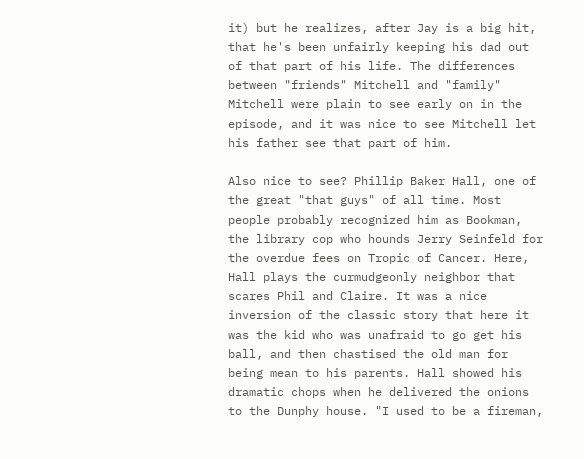it) but he realizes, after Jay is a big hit, that he's been unfairly keeping his dad out of that part of his life. The differences between "friends" Mitchell and "family" Mitchell were plain to see early on in the episode, and it was nice to see Mitchell let his father see that part of him.

Also nice to see? Phillip Baker Hall, one of the great "that guys" of all time. Most people probably recognized him as Bookman, the library cop who hounds Jerry Seinfeld for the overdue fees on Tropic of Cancer. Here, Hall plays the curmudgeonly neighbor that scares Phil and Claire. It was a nice inversion of the classic story that here it was the kid who was unafraid to go get his ball, and then chastised the old man for being mean to his parents. Hall showed his dramatic chops when he delivered the onions to the Dunphy house. "I used to be a fireman,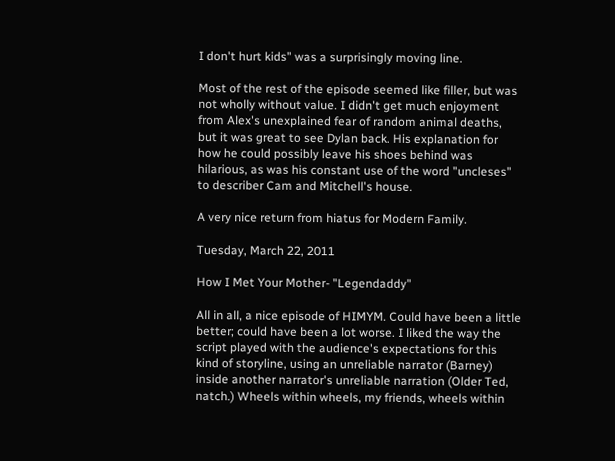I don't hurt kids" was a surprisingly moving line.

Most of the rest of the episode seemed like filler, but was not wholly without value. I didn't get much enjoyment from Alex's unexplained fear of random animal deaths, but it was great to see Dylan back. His explanation for how he could possibly leave his shoes behind was hilarious, as was his constant use of the word "uncleses" to describer Cam and Mitchell's house.

A very nice return from hiatus for Modern Family.

Tuesday, March 22, 2011

How I Met Your Mother- "Legendaddy"

All in all, a nice episode of HIMYM. Could have been a little better; could have been a lot worse. I liked the way the script played with the audience's expectations for this kind of storyline, using an unreliable narrator (Barney) inside another narrator's unreliable narration (Older Ted, natch.) Wheels within wheels, my friends, wheels within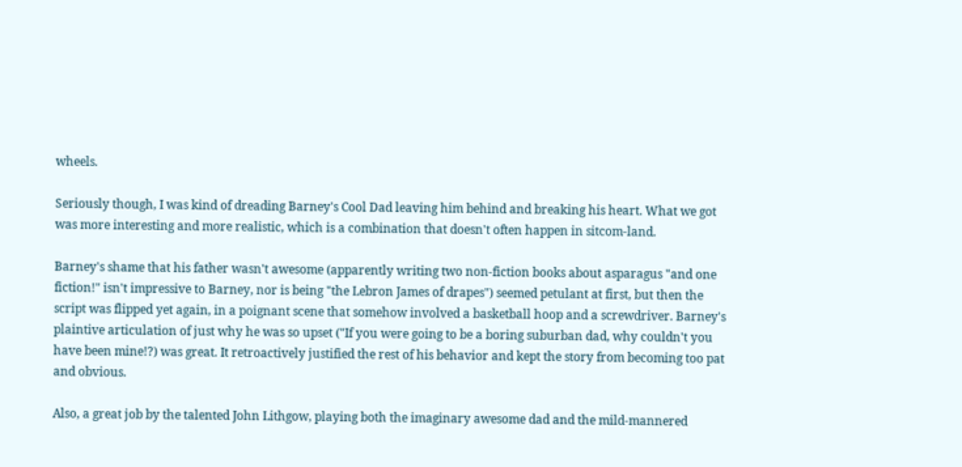wheels.

Seriously though, I was kind of dreading Barney's Cool Dad leaving him behind and breaking his heart. What we got was more interesting and more realistic, which is a combination that doesn't often happen in sitcom-land.

Barney's shame that his father wasn't awesome (apparently writing two non-fiction books about asparagus "and one fiction!" isn't impressive to Barney, nor is being "the Lebron James of drapes") seemed petulant at first, but then the script was flipped yet again, in a poignant scene that somehow involved a basketball hoop and a screwdriver. Barney's plaintive articulation of just why he was so upset ("If you were going to be a boring suburban dad, why couldn't you have been mine!?) was great. It retroactively justified the rest of his behavior and kept the story from becoming too pat and obvious.

Also, a great job by the talented John Lithgow, playing both the imaginary awesome dad and the mild-mannered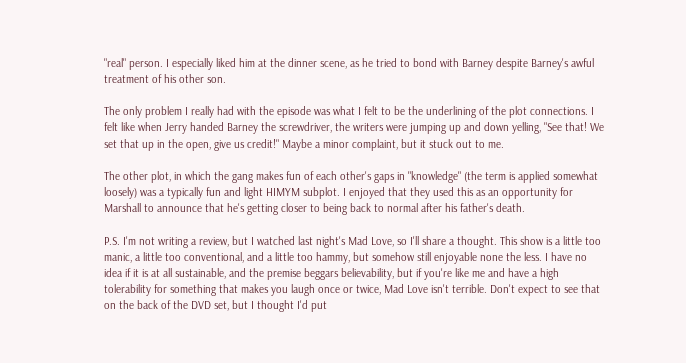"real" person. I especially liked him at the dinner scene, as he tried to bond with Barney despite Barney's awful treatment of his other son.

The only problem I really had with the episode was what I felt to be the underlining of the plot connections. I felt like when Jerry handed Barney the screwdriver, the writers were jumping up and down yelling, "See that! We set that up in the open, give us credit!" Maybe a minor complaint, but it stuck out to me.

The other plot, in which the gang makes fun of each other's gaps in "knowledge" (the term is applied somewhat loosely) was a typically fun and light HIMYM subplot. I enjoyed that they used this as an opportunity for Marshall to announce that he's getting closer to being back to normal after his father's death.

P.S. I'm not writing a review, but I watched last night's Mad Love, so I'll share a thought. This show is a little too manic, a little too conventional, and a little too hammy, but somehow still enjoyable none the less. I have no idea if it is at all sustainable, and the premise beggars believability, but if you're like me and have a high tolerability for something that makes you laugh once or twice, Mad Love isn't terrible. Don't expect to see that on the back of the DVD set, but I thought I'd put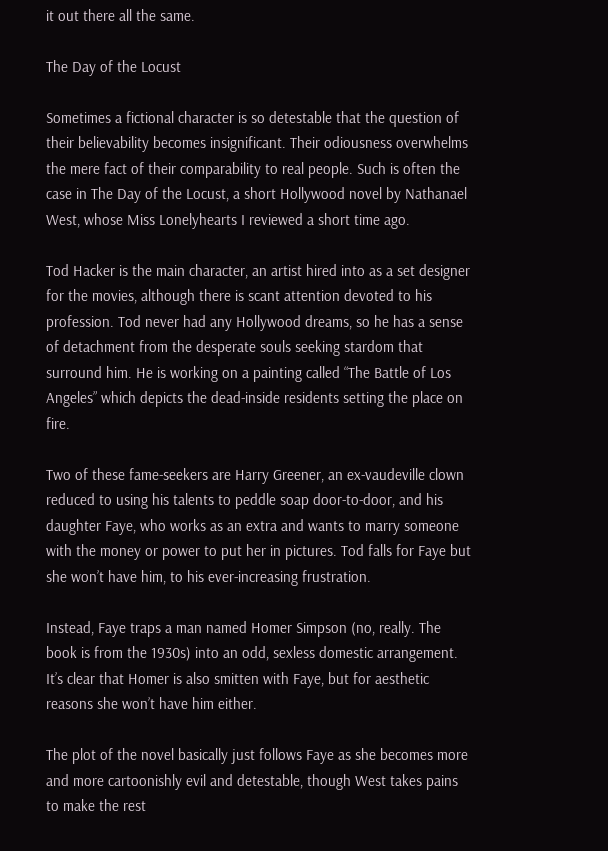it out there all the same.

The Day of the Locust

Sometimes a fictional character is so detestable that the question of their believability becomes insignificant. Their odiousness overwhelms the mere fact of their comparability to real people. Such is often the case in The Day of the Locust, a short Hollywood novel by Nathanael West, whose Miss Lonelyhearts I reviewed a short time ago.

Tod Hacker is the main character, an artist hired into as a set designer for the movies, although there is scant attention devoted to his profession. Tod never had any Hollywood dreams, so he has a sense of detachment from the desperate souls seeking stardom that surround him. He is working on a painting called “The Battle of Los Angeles” which depicts the dead-inside residents setting the place on fire.

Two of these fame-seekers are Harry Greener, an ex-vaudeville clown reduced to using his talents to peddle soap door-to-door, and his daughter Faye, who works as an extra and wants to marry someone with the money or power to put her in pictures. Tod falls for Faye but she won’t have him, to his ever-increasing frustration.

Instead, Faye traps a man named Homer Simpson (no, really. The book is from the 1930s) into an odd, sexless domestic arrangement. It’s clear that Homer is also smitten with Faye, but for aesthetic reasons she won’t have him either.

The plot of the novel basically just follows Faye as she becomes more and more cartoonishly evil and detestable, though West takes pains to make the rest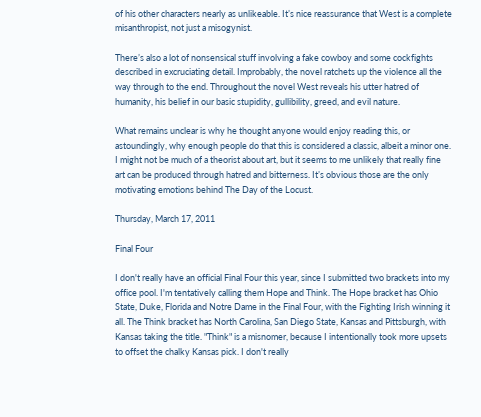of his other characters nearly as unlikeable. It’s nice reassurance that West is a complete misanthropist, not just a misogynist.

There’s also a lot of nonsensical stuff involving a fake cowboy and some cockfights described in excruciating detail. Improbably, the novel ratchets up the violence all the way through to the end. Throughout the novel West reveals his utter hatred of humanity, his belief in our basic stupidity, gullibility, greed, and evil nature.

What remains unclear is why he thought anyone would enjoy reading this, or astoundingly, why enough people do that this is considered a classic, albeit a minor one. I might not be much of a theorist about art, but it seems to me unlikely that really fine art can be produced through hatred and bitterness. It’s obvious those are the only motivating emotions behind The Day of the Locust.

Thursday, March 17, 2011

Final Four

I don't really have an official Final Four this year, since I submitted two brackets into my office pool. I'm tentatively calling them Hope and Think. The Hope bracket has Ohio State, Duke, Florida and Notre Dame in the Final Four, with the Fighting Irish winning it all. The Think bracket has North Carolina, San Diego State, Kansas and Pittsburgh, with Kansas taking the title. "Think" is a misnomer, because I intentionally took more upsets to offset the chalky Kansas pick. I don't really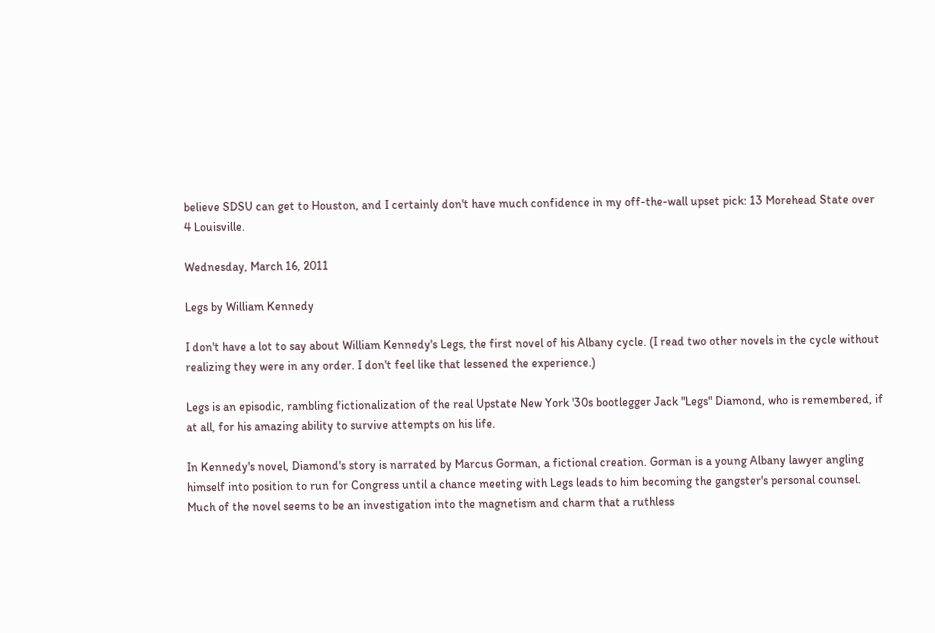believe SDSU can get to Houston, and I certainly don't have much confidence in my off-the-wall upset pick: 13 Morehead State over 4 Louisville.

Wednesday, March 16, 2011

Legs by William Kennedy

I don't have a lot to say about William Kennedy's Legs, the first novel of his Albany cycle. (I read two other novels in the cycle without realizing they were in any order. I don't feel like that lessened the experience.)

Legs is an episodic, rambling fictionalization of the real Upstate New York '30s bootlegger Jack "Legs" Diamond, who is remembered, if at all, for his amazing ability to survive attempts on his life.

In Kennedy's novel, Diamond's story is narrated by Marcus Gorman, a fictional creation. Gorman is a young Albany lawyer angling himself into position to run for Congress until a chance meeting with Legs leads to him becoming the gangster's personal counsel. Much of the novel seems to be an investigation into the magnetism and charm that a ruthless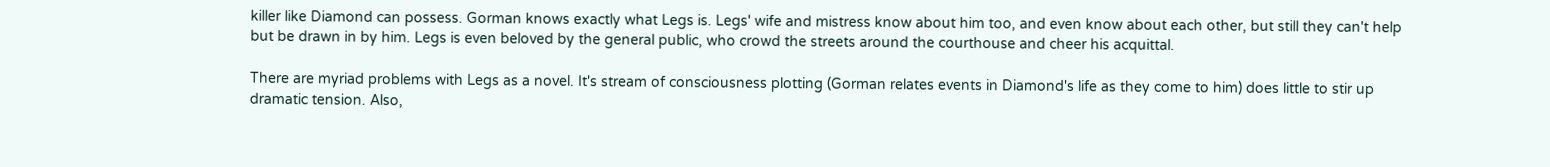killer like Diamond can possess. Gorman knows exactly what Legs is. Legs' wife and mistress know about him too, and even know about each other, but still they can't help but be drawn in by him. Legs is even beloved by the general public, who crowd the streets around the courthouse and cheer his acquittal.

There are myriad problems with Legs as a novel. It's stream of consciousness plotting (Gorman relates events in Diamond's life as they come to him) does little to stir up dramatic tension. Also,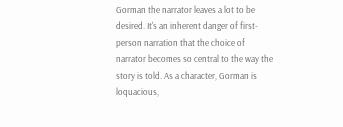Gorman the narrator leaves a lot to be desired. It's an inherent danger of first-person narration that the choice of narrator becomes so central to the way the story is told. As a character, Gorman is loquacious,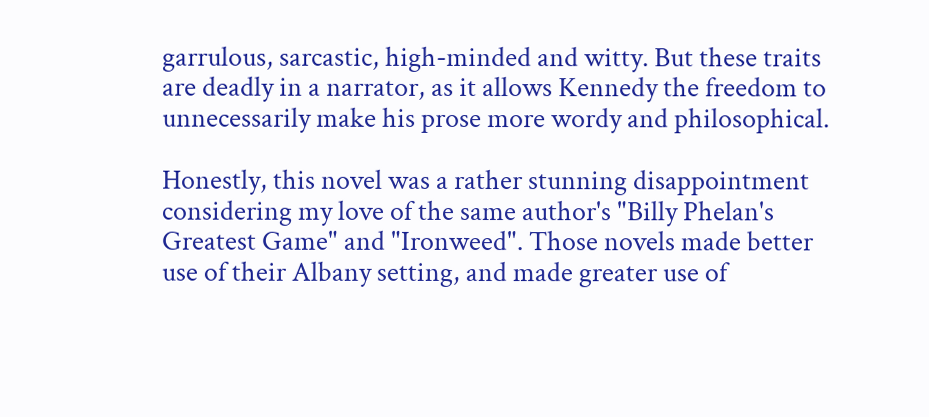garrulous, sarcastic, high-minded and witty. But these traits are deadly in a narrator, as it allows Kennedy the freedom to unnecessarily make his prose more wordy and philosophical.

Honestly, this novel was a rather stunning disappointment considering my love of the same author's "Billy Phelan's Greatest Game" and "Ironweed". Those novels made better use of their Albany setting, and made greater use of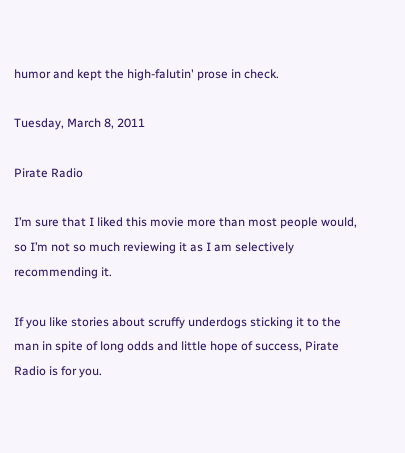humor and kept the high-falutin' prose in check.

Tuesday, March 8, 2011

Pirate Radio

I’m sure that I liked this movie more than most people would, so I’m not so much reviewing it as I am selectively recommending it.

If you like stories about scruffy underdogs sticking it to the man in spite of long odds and little hope of success, Pirate Radio is for you.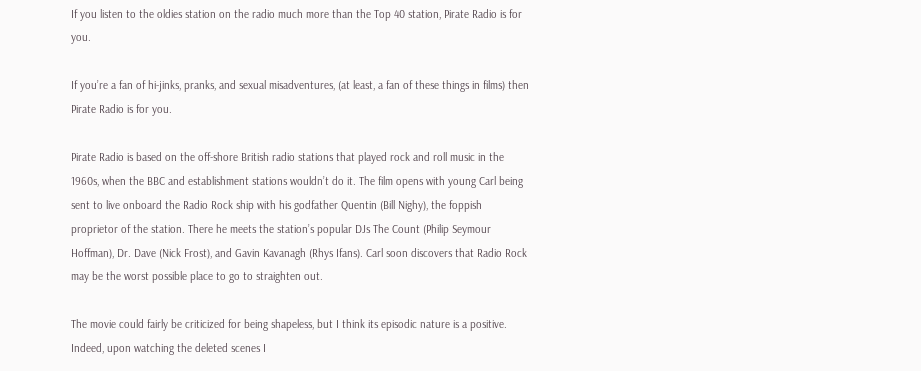If you listen to the oldies station on the radio much more than the Top 40 station, Pirate Radio is for you.

If you’re a fan of hi-jinks, pranks, and sexual misadventures, (at least, a fan of these things in films) then Pirate Radio is for you.

Pirate Radio is based on the off-shore British radio stations that played rock and roll music in the 1960s, when the BBC and establishment stations wouldn’t do it. The film opens with young Carl being sent to live onboard the Radio Rock ship with his godfather Quentin (Bill Nighy), the foppish proprietor of the station. There he meets the station’s popular DJs The Count (Philip Seymour Hoffman), Dr. Dave (Nick Frost), and Gavin Kavanagh (Rhys Ifans). Carl soon discovers that Radio Rock may be the worst possible place to go to straighten out.

The movie could fairly be criticized for being shapeless, but I think its episodic nature is a positive. Indeed, upon watching the deleted scenes I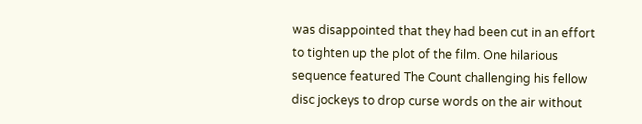was disappointed that they had been cut in an effort to tighten up the plot of the film. One hilarious sequence featured The Count challenging his fellow disc jockeys to drop curse words on the air without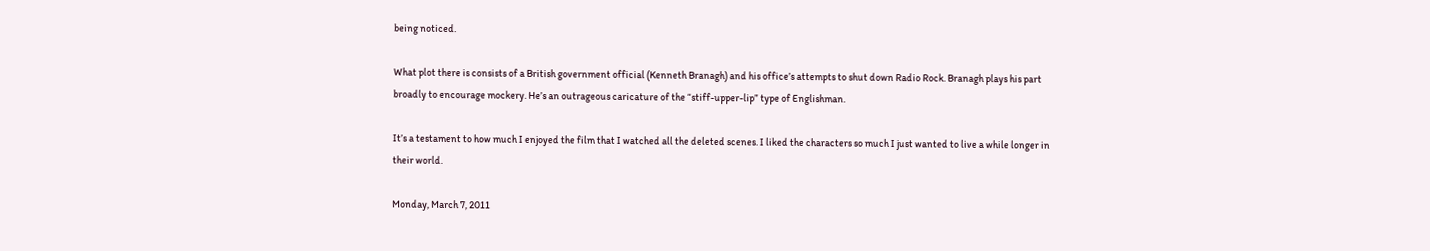being noticed.

What plot there is consists of a British government official (Kenneth Branagh) and his office’s attempts to shut down Radio Rock. Branagh plays his part broadly to encourage mockery. He’s an outrageous caricature of the “stiff-upper-lip” type of Englishman.

It’s a testament to how much I enjoyed the film that I watched all the deleted scenes. I liked the characters so much I just wanted to live a while longer in their world.

Monday, March 7, 2011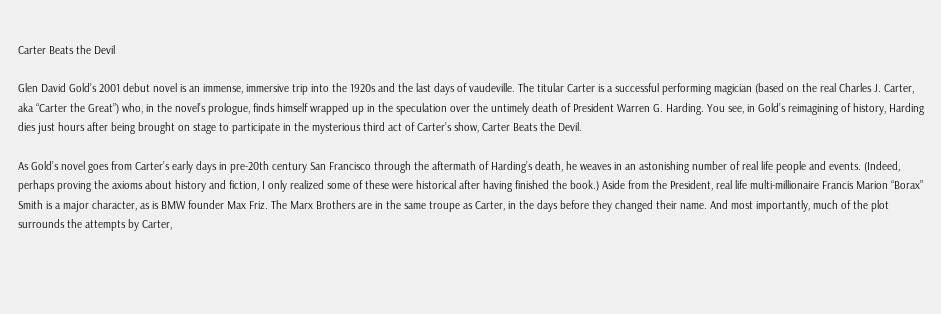Carter Beats the Devil

Glen David Gold’s 2001 debut novel is an immense, immersive trip into the 1920s and the last days of vaudeville. The titular Carter is a successful performing magician (based on the real Charles J. Carter, aka “Carter the Great”) who, in the novel’s prologue, finds himself wrapped up in the speculation over the untimely death of President Warren G. Harding. You see, in Gold’s reimagining of history, Harding dies just hours after being brought on stage to participate in the mysterious third act of Carter’s show, Carter Beats the Devil.

As Gold’s novel goes from Carter’s early days in pre-20th century San Francisco through the aftermath of Harding’s death, he weaves in an astonishing number of real life people and events. (Indeed, perhaps proving the axioms about history and fiction, I only realized some of these were historical after having finished the book.) Aside from the President, real life multi-millionaire Francis Marion “Borax” Smith is a major character, as is BMW founder Max Friz. The Marx Brothers are in the same troupe as Carter, in the days before they changed their name. And most importantly, much of the plot surrounds the attempts by Carter,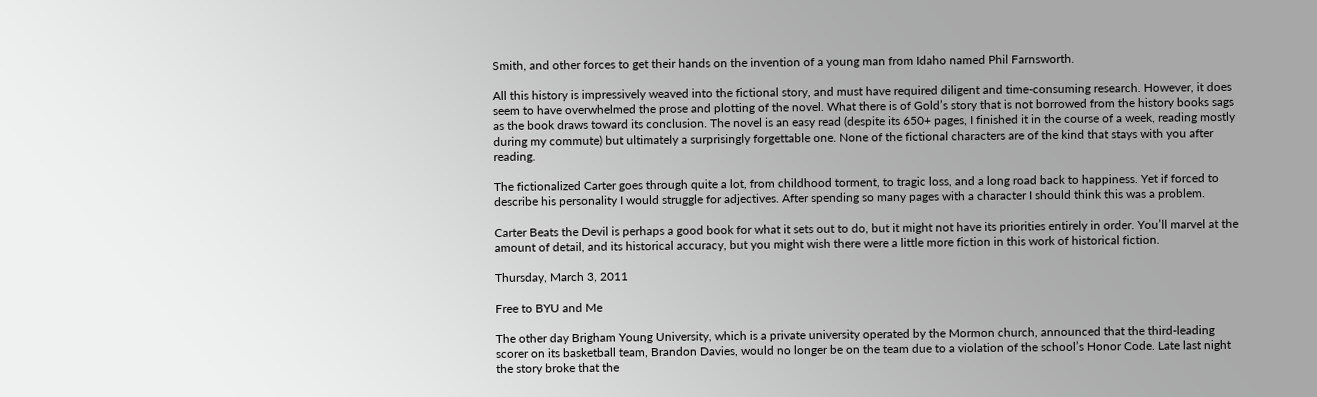Smith, and other forces to get their hands on the invention of a young man from Idaho named Phil Farnsworth.

All this history is impressively weaved into the fictional story, and must have required diligent and time-consuming research. However, it does seem to have overwhelmed the prose and plotting of the novel. What there is of Gold’s story that is not borrowed from the history books sags as the book draws toward its conclusion. The novel is an easy read (despite its 650+ pages, I finished it in the course of a week, reading mostly during my commute) but ultimately a surprisingly forgettable one. None of the fictional characters are of the kind that stays with you after reading.

The fictionalized Carter goes through quite a lot, from childhood torment, to tragic loss, and a long road back to happiness. Yet if forced to describe his personality I would struggle for adjectives. After spending so many pages with a character I should think this was a problem.

Carter Beats the Devil is perhaps a good book for what it sets out to do, but it might not have its priorities entirely in order. You’ll marvel at the amount of detail, and its historical accuracy, but you might wish there were a little more fiction in this work of historical fiction.

Thursday, March 3, 2011

Free to BYU and Me

The other day Brigham Young University, which is a private university operated by the Mormon church, announced that the third-leading scorer on its basketball team, Brandon Davies, would no longer be on the team due to a violation of the school’s Honor Code. Late last night the story broke that the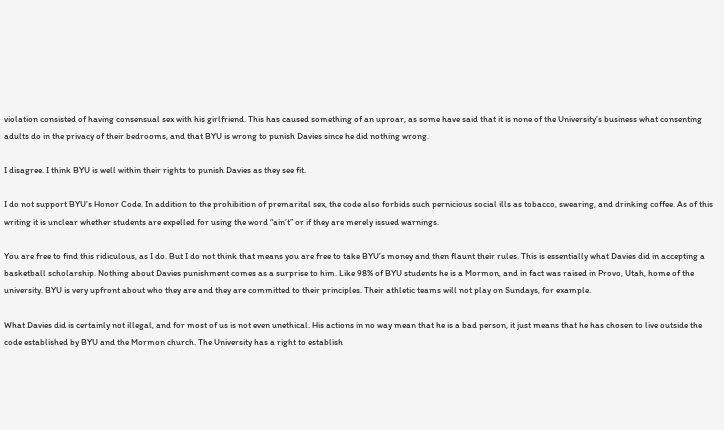violation consisted of having consensual sex with his girlfriend. This has caused something of an uproar, as some have said that it is none of the University’s business what consenting adults do in the privacy of their bedrooms, and that BYU is wrong to punish Davies since he did nothing wrong.

I disagree. I think BYU is well within their rights to punish Davies as they see fit.

I do not support BYU’s Honor Code. In addition to the prohibition of premarital sex, the code also forbids such pernicious social ills as tobacco, swearing, and drinking coffee. As of this writing it is unclear whether students are expelled for using the word “ain’t” or if they are merely issued warnings.

You are free to find this ridiculous, as I do. But I do not think that means you are free to take BYU’s money and then flaunt their rules. This is essentially what Davies did in accepting a basketball scholarship. Nothing about Davies punishment comes as a surprise to him. Like 98% of BYU students he is a Mormon, and in fact was raised in Provo, Utah, home of the university. BYU is very upfront about who they are and they are committed to their principles. Their athletic teams will not play on Sundays, for example.

What Davies did is certainly not illegal, and for most of us is not even unethical. His actions in no way mean that he is a bad person, it just means that he has chosen to live outside the code established by BYU and the Mormon church. The University has a right to establish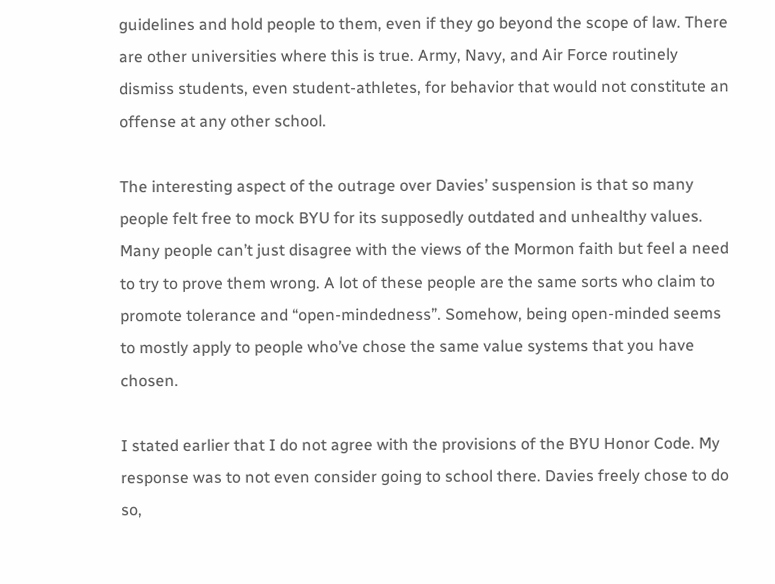guidelines and hold people to them, even if they go beyond the scope of law. There are other universities where this is true. Army, Navy, and Air Force routinely dismiss students, even student-athletes, for behavior that would not constitute an offense at any other school.

The interesting aspect of the outrage over Davies’ suspension is that so many people felt free to mock BYU for its supposedly outdated and unhealthy values. Many people can’t just disagree with the views of the Mormon faith but feel a need to try to prove them wrong. A lot of these people are the same sorts who claim to promote tolerance and “open-mindedness”. Somehow, being open-minded seems to mostly apply to people who’ve chose the same value systems that you have chosen.

I stated earlier that I do not agree with the provisions of the BYU Honor Code. My response was to not even consider going to school there. Davies freely chose to do so,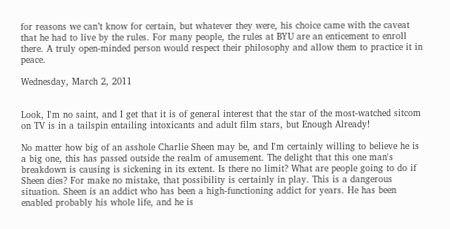for reasons we can’t know for certain, but whatever they were, his choice came with the caveat that he had to live by the rules. For many people, the rules at BYU are an enticement to enroll there. A truly open-minded person would respect their philosophy and allow them to practice it in peace.

Wednesday, March 2, 2011


Look, I'm no saint, and I get that it is of general interest that the star of the most-watched sitcom on TV is in a tailspin entailing intoxicants and adult film stars, but Enough Already!

No matter how big of an asshole Charlie Sheen may be, and I'm certainly willing to believe he is a big one, this has passed outside the realm of amusement. The delight that this one man's breakdown is causing is sickening in its extent. Is there no limit? What are people going to do if Sheen dies? For make no mistake, that possibility is certainly in play. This is a dangerous situation. Sheen is an addict who has been a high-functioning addict for years. He has been enabled probably his whole life, and he is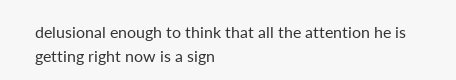delusional enough to think that all the attention he is getting right now is a sign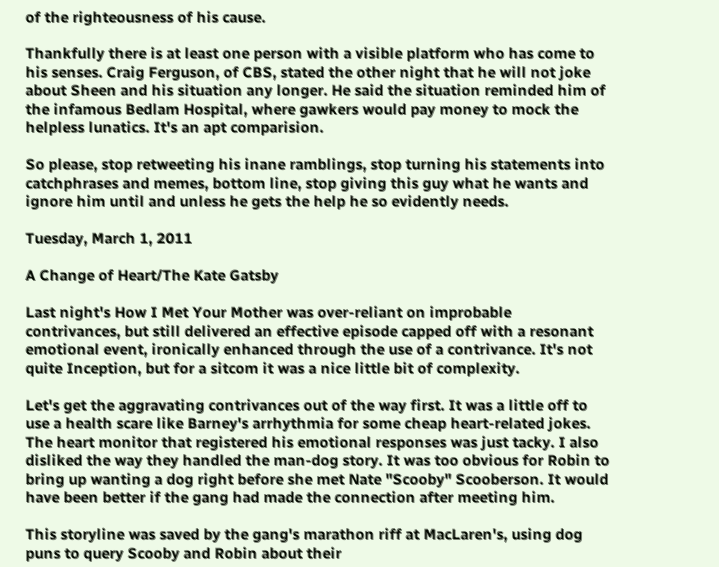of the righteousness of his cause.

Thankfully there is at least one person with a visible platform who has come to his senses. Craig Ferguson, of CBS, stated the other night that he will not joke about Sheen and his situation any longer. He said the situation reminded him of the infamous Bedlam Hospital, where gawkers would pay money to mock the helpless lunatics. It's an apt comparision.

So please, stop retweeting his inane ramblings, stop turning his statements into catchphrases and memes, bottom line, stop giving this guy what he wants and ignore him until and unless he gets the help he so evidently needs.

Tuesday, March 1, 2011

A Change of Heart/The Kate Gatsby

Last night's How I Met Your Mother was over-reliant on improbable contrivances, but still delivered an effective episode capped off with a resonant emotional event, ironically enhanced through the use of a contrivance. It's not quite Inception, but for a sitcom it was a nice little bit of complexity.

Let's get the aggravating contrivances out of the way first. It was a little off to use a health scare like Barney's arrhythmia for some cheap heart-related jokes. The heart monitor that registered his emotional responses was just tacky. I also disliked the way they handled the man-dog story. It was too obvious for Robin to bring up wanting a dog right before she met Nate "Scooby" Scooberson. It would have been better if the gang had made the connection after meeting him.

This storyline was saved by the gang's marathon riff at MacLaren's, using dog puns to query Scooby and Robin about their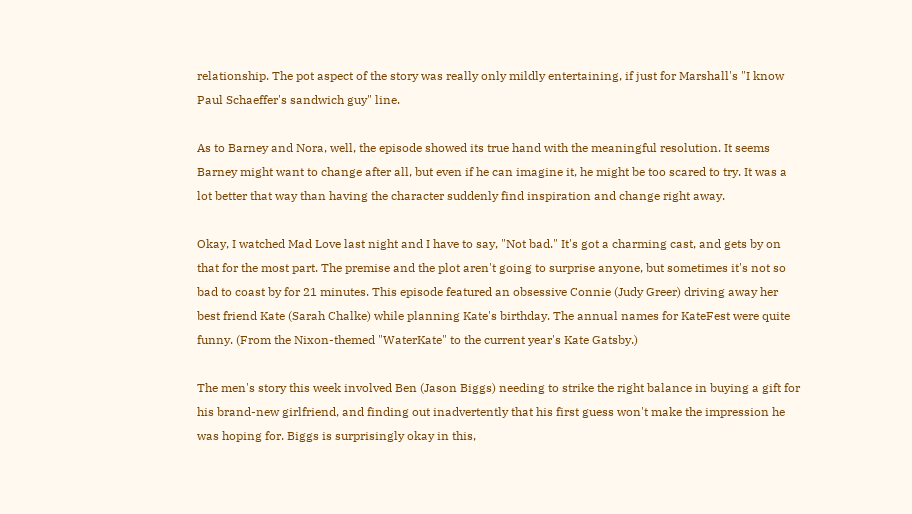relationship. The pot aspect of the story was really only mildly entertaining, if just for Marshall's "I know Paul Schaeffer's sandwich guy" line.

As to Barney and Nora, well, the episode showed its true hand with the meaningful resolution. It seems Barney might want to change after all, but even if he can imagine it, he might be too scared to try. It was a lot better that way than having the character suddenly find inspiration and change right away.

Okay, I watched Mad Love last night and I have to say, "Not bad." It's got a charming cast, and gets by on that for the most part. The premise and the plot aren't going to surprise anyone, but sometimes it's not so bad to coast by for 21 minutes. This episode featured an obsessive Connie (Judy Greer) driving away her best friend Kate (Sarah Chalke) while planning Kate's birthday. The annual names for KateFest were quite funny. (From the Nixon-themed "WaterKate" to the current year's Kate Gatsby.)

The men's story this week involved Ben (Jason Biggs) needing to strike the right balance in buying a gift for his brand-new girlfriend, and finding out inadvertently that his first guess won't make the impression he was hoping for. Biggs is surprisingly okay in this,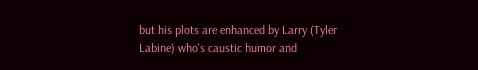but his plots are enhanced by Larry (Tyler Labine) who's caustic humor and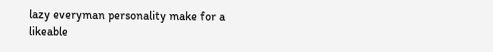lazy everyman personality make for a likeable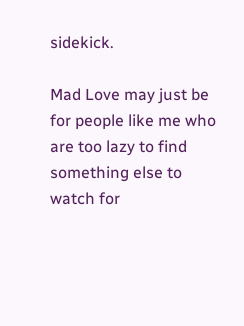sidekick.

Mad Love may just be for people like me who are too lazy to find something else to watch for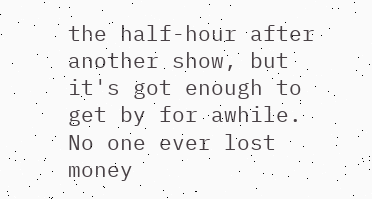the half-hour after another show, but it's got enough to get by for awhile. No one ever lost money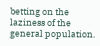betting on the laziness of the general population.